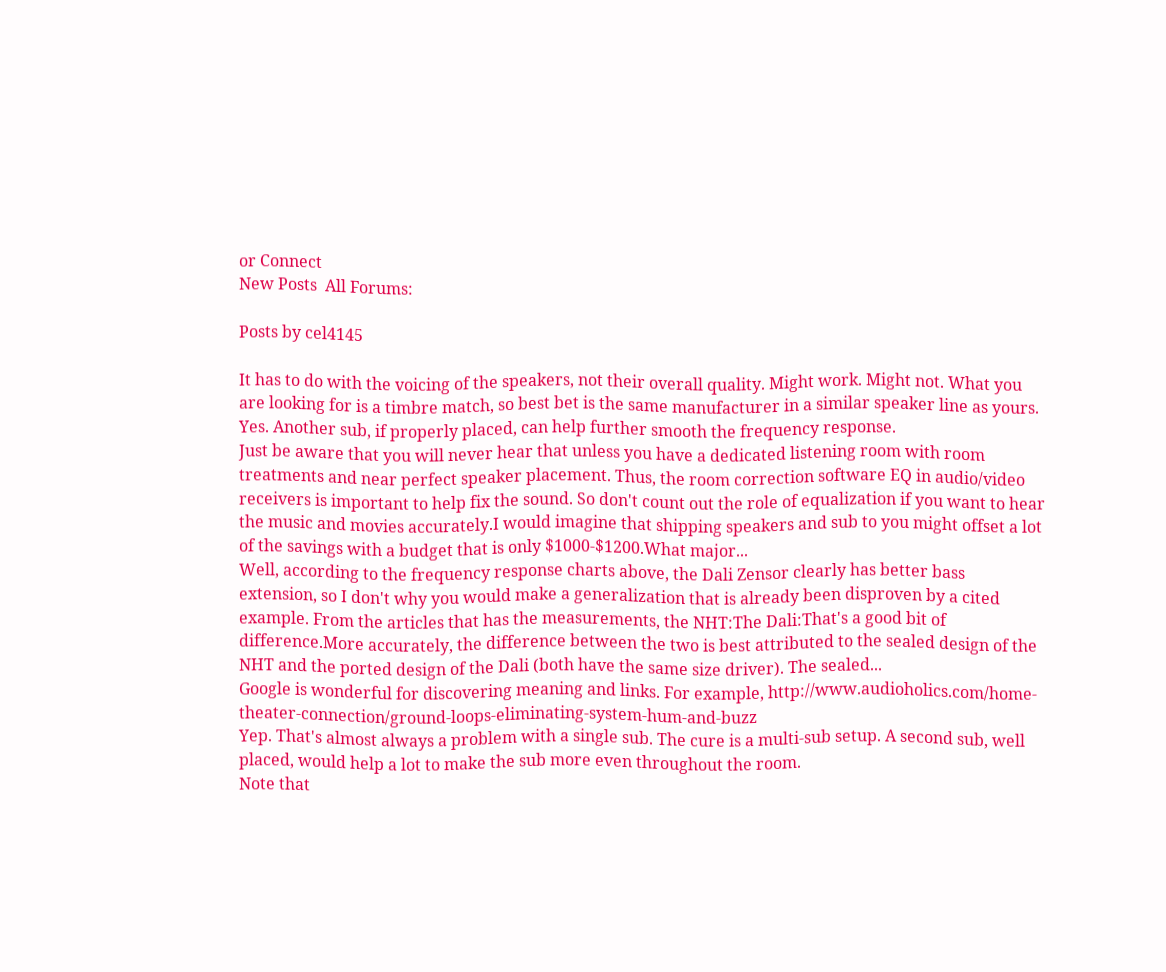or Connect
New Posts  All Forums:

Posts by cel4145

It has to do with the voicing of the speakers, not their overall quality. Might work. Might not. What you are looking for is a timbre match, so best bet is the same manufacturer in a similar speaker line as yours.
Yes. Another sub, if properly placed, can help further smooth the frequency response.
Just be aware that you will never hear that unless you have a dedicated listening room with room treatments and near perfect speaker placement. Thus, the room correction software EQ in audio/video receivers is important to help fix the sound. So don't count out the role of equalization if you want to hear the music and movies accurately.I would imagine that shipping speakers and sub to you might offset a lot of the savings with a budget that is only $1000-$1200.What major...
Well, according to the frequency response charts above, the Dali Zensor clearly has better bass extension, so I don't why you would make a generalization that is already been disproven by a cited example. From the articles that has the measurements, the NHT:The Dali:That's a good bit of difference.More accurately, the difference between the two is best attributed to the sealed design of the NHT and the ported design of the Dali (both have the same size driver). The sealed...
Google is wonderful for discovering meaning and links. For example, http://www.audioholics.com/home-theater-connection/ground-loops-eliminating-system-hum-and-buzz
Yep. That's almost always a problem with a single sub. The cure is a multi-sub setup. A second sub, well placed, would help a lot to make the sub more even throughout the room.
Note that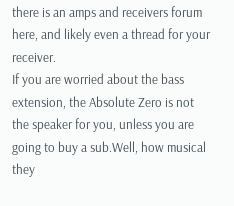there is an amps and receivers forum here, and likely even a thread for your receiver.
If you are worried about the bass extension, the Absolute Zero is not the speaker for you, unless you are going to buy a sub.Well, how musical they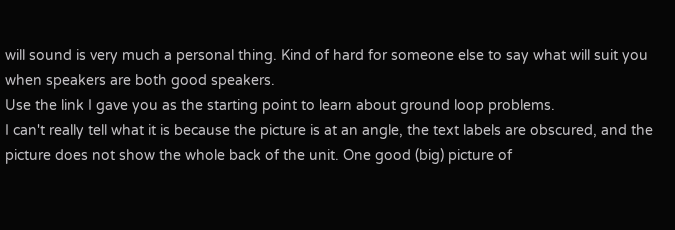will sound is very much a personal thing. Kind of hard for someone else to say what will suit you when speakers are both good speakers.
Use the link I gave you as the starting point to learn about ground loop problems.
I can't really tell what it is because the picture is at an angle, the text labels are obscured, and the picture does not show the whole back of the unit. One good (big) picture of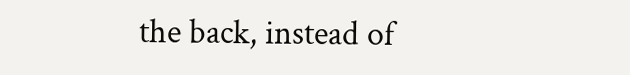the back, instead of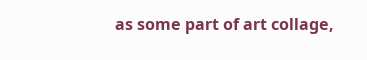as some part of art collage,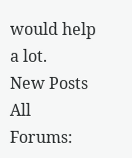would help a lot.
New Posts  All Forums: